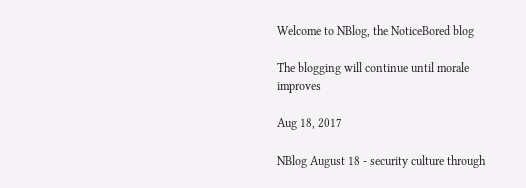Welcome to NBlog, the NoticeBored blog

The blogging will continue until morale improves

Aug 18, 2017

NBlog August 18 - security culture through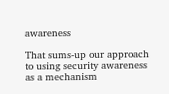awareness

That sums-up our approach to using security awareness as a mechanism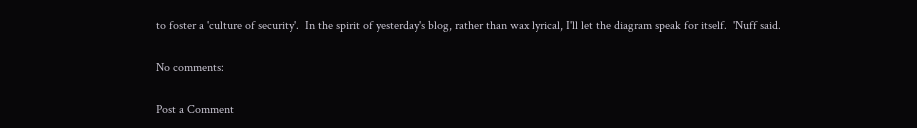to foster a 'culture of security'.  In the spirit of yesterday's blog, rather than wax lyrical, I'll let the diagram speak for itself.  'Nuff said.

No comments:

Post a Comment